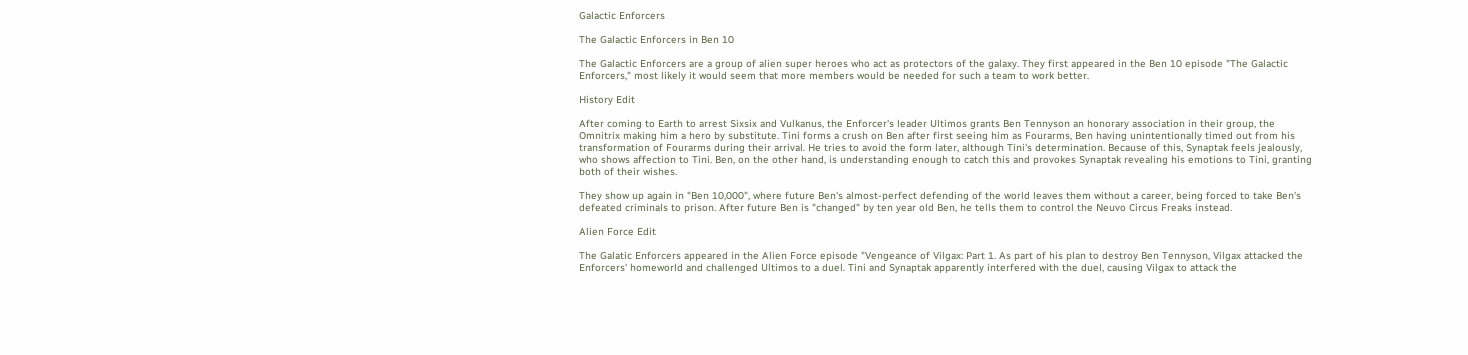Galactic Enforcers

The Galactic Enforcers in Ben 10

The Galactic Enforcers are a group of alien super heroes who act as protectors of the galaxy. They first appeared in the Ben 10 episode "The Galactic Enforcers," most likely it would seem that more members would be needed for such a team to work better.

History Edit

After coming to Earth to arrest Sixsix and Vulkanus, the Enforcer's leader Ultimos grants Ben Tennyson an honorary association in their group, the Omnitrix making him a hero by substitute. Tini forms a crush on Ben after first seeing him as Fourarms, Ben having unintentionally timed out from his transformation of Fourarms during their arrival. He tries to avoid the form later, although Tini's determination. Because of this, Synaptak feels jealously, who shows affection to Tini. Ben, on the other hand, is understanding enough to catch this and provokes Synaptak revealing his emotions to Tini, granting both of their wishes.

They show up again in "Ben 10,000", where future Ben's almost-perfect defending of the world leaves them without a career, being forced to take Ben's defeated criminals to prison. After future Ben is "changed" by ten year old Ben, he tells them to control the Neuvo Circus Freaks instead.

Alien Force Edit

The Galatic Enforcers appeared in the Alien Force episode "Vengeance of Vilgax: Part 1. As part of his plan to destroy Ben Tennyson, Vilgax attacked the Enforcers' homeworld and challenged Ultimos to a duel. Tini and Synaptak apparently interfered with the duel, causing Vilgax to attack the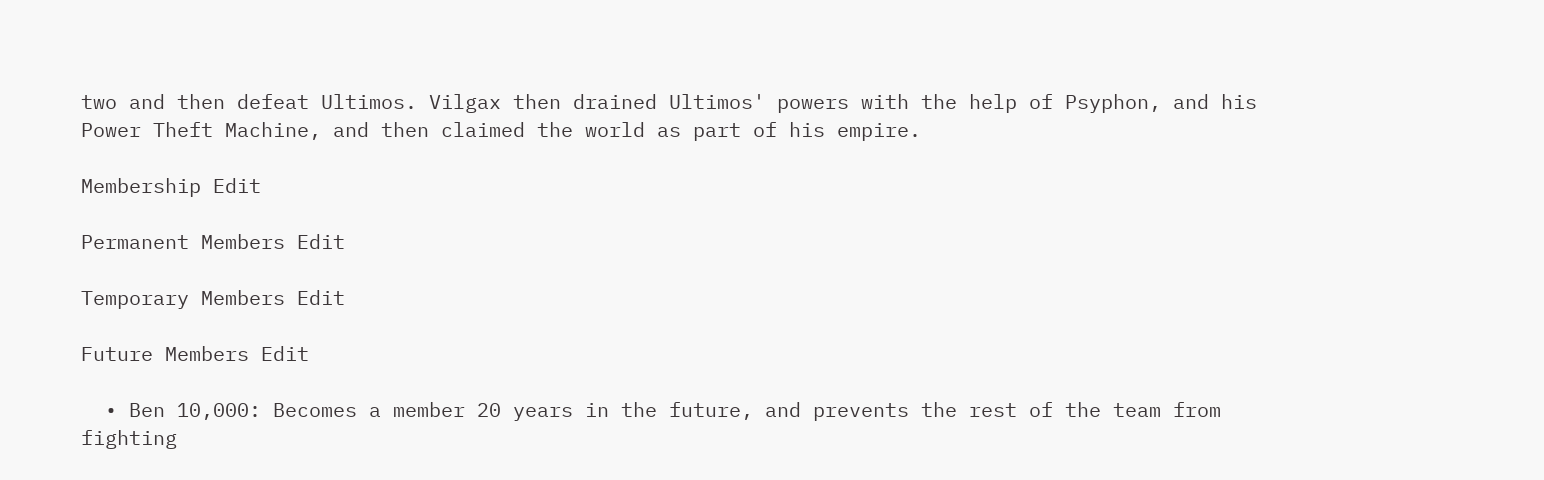two and then defeat Ultimos. Vilgax then drained Ultimos' powers with the help of Psyphon, and his Power Theft Machine, and then claimed the world as part of his empire.

Membership Edit

Permanent Members Edit

Temporary Members Edit

Future Members Edit

  • Ben 10,000: Becomes a member 20 years in the future, and prevents the rest of the team from fighting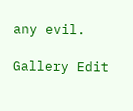any evil.

Gallery Edit